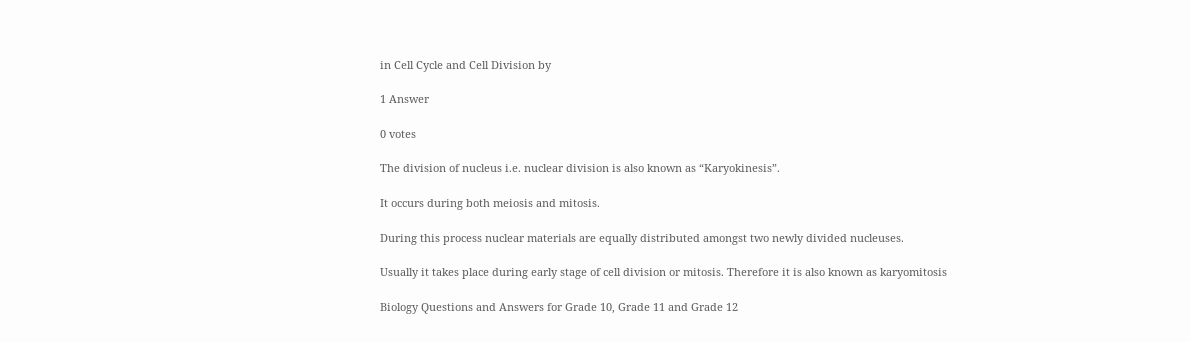in Cell Cycle and Cell Division by

1 Answer

0 votes

The division of nucleus i.e. nuclear division is also known as “Karyokinesis”.

It occurs during both meiosis and mitosis.

During this process nuclear materials are equally distributed amongst two newly divided nucleuses.

Usually it takes place during early stage of cell division or mitosis. Therefore it is also known as karyomitosis

Biology Questions and Answers for Grade 10, Grade 11 and Grade 12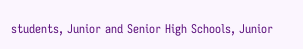students, Junior and Senior High Schools, Junior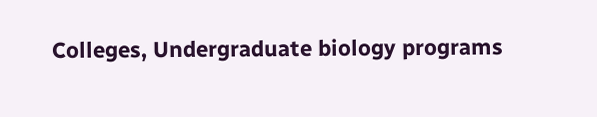Colleges, Undergraduate biology programs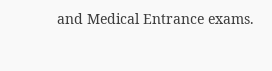and Medical Entrance exams.